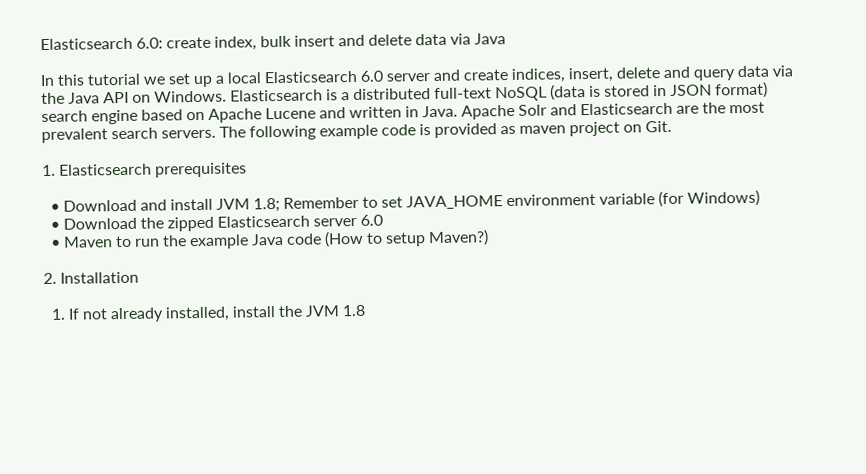Elasticsearch 6.0: create index, bulk insert and delete data via Java

In this tutorial we set up a local Elasticsearch 6.0 server and create indices, insert, delete and query data via the Java API on Windows. Elasticsearch is a distributed full-text NoSQL (data is stored in JSON format) search engine based on Apache Lucene and written in Java. Apache Solr and Elasticsearch are the most prevalent search servers. The following example code is provided as maven project on Git.

1. Elasticsearch prerequisites

  • Download and install JVM 1.8; Remember to set JAVA_HOME environment variable (for Windows)
  • Download the zipped Elasticsearch server 6.0
  • Maven to run the example Java code (How to setup Maven?)

2. Installation

  1. If not already installed, install the JVM 1.8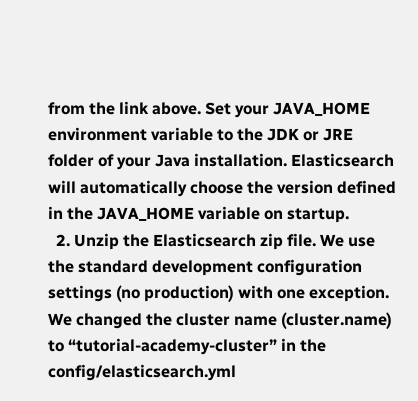from the link above. Set your JAVA_HOME environment variable to the JDK or JRE folder of your Java installation. Elasticsearch will automatically choose the version defined in the JAVA_HOME variable on startup.
  2. Unzip the Elasticsearch zip file. We use the standard development configuration settings (no production) with one exception. We changed the cluster name (cluster.name) to “tutorial-academy-cluster” in the config/elasticsearch.yml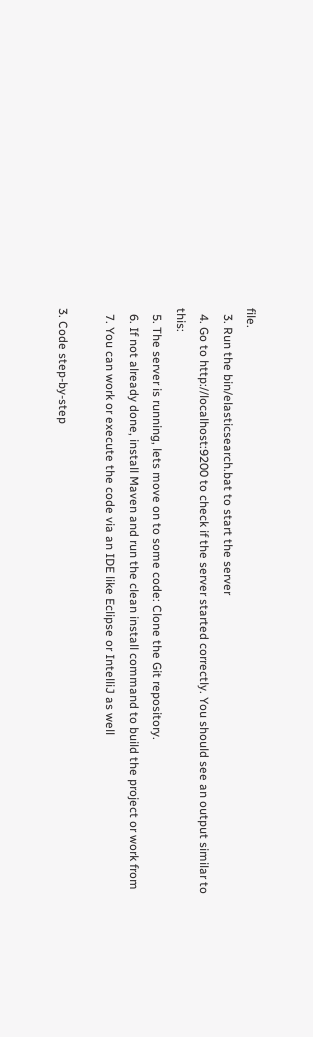file.
  3. Run the bin/elasticsearch.bat to start the server
  4. Go to http://localhost:9200 to check if the server started correctly. You should see an output similar to this:
  5. The server is running, lets move on to some code: Clone the Git repository.
  6. If not already done, install Maven and run the clean install command to build the project or work from
  7. You can work or execute the code via an IDE like Eclipse or IntelliJ as well

3. Code step-by-step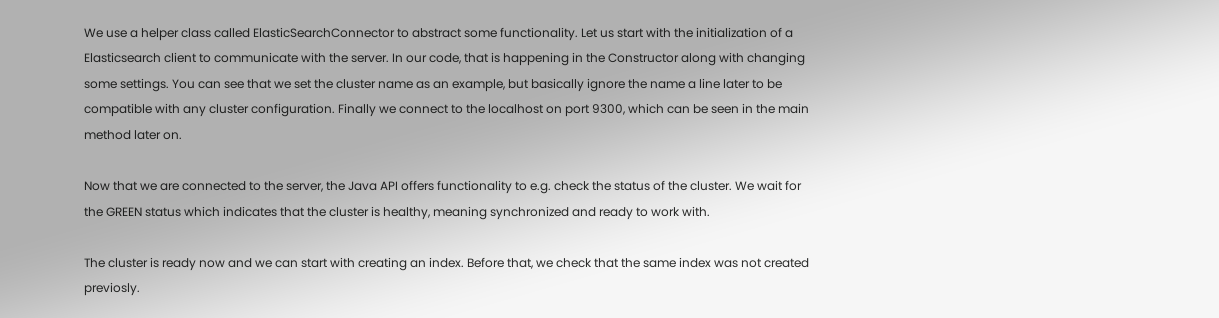We use a helper class called ElasticSearchConnector to abstract some functionality. Let us start with the initialization of a Elasticsearch client to communicate with the server. In our code, that is happening in the Constructor along with changing some settings. You can see that we set the cluster name as an example, but basically ignore the name a line later to be compatible with any cluster configuration. Finally we connect to the localhost on port 9300, which can be seen in the main method later on.

Now that we are connected to the server, the Java API offers functionality to e.g. check the status of the cluster. We wait for the GREEN status which indicates that the cluster is healthy, meaning synchronized and ready to work with.

The cluster is ready now and we can start with creating an index. Before that, we check that the same index was not created previosly.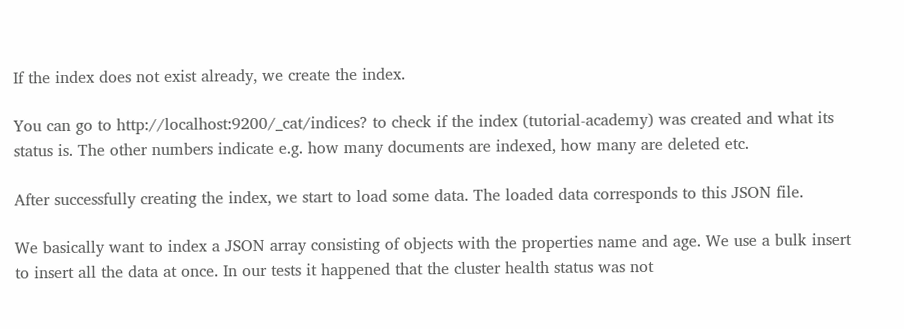If the index does not exist already, we create the index.

You can go to http://localhost:9200/_cat/indices? to check if the index (tutorial-academy) was created and what its status is. The other numbers indicate e.g. how many documents are indexed, how many are deleted etc.

After successfully creating the index, we start to load some data. The loaded data corresponds to this JSON file.

We basically want to index a JSON array consisting of objects with the properties name and age. We use a bulk insert to insert all the data at once. In our tests it happened that the cluster health status was not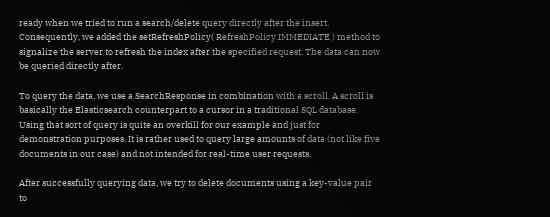ready when we tried to run a search/delete query directly after the insert. Consequently, we added the setRefreshPolicy( RefreshPolicy.IMMEDIATE ) method to signalize the server to refresh the index after the specified request. The data can now be queried directly after.

To query the data, we use a SearchResponse in combination with a scroll. A scroll is basically the Elasticsearch counterpart to a cursor in a traditional SQL database. Using that sort of query is quite an overkill for our example and just for demonstration purposes. It is rather used to query large amounts of data (not like five documents in our case) and not intended for real-time user requests.

After successfully querying data, we try to delete documents using a key-value pair to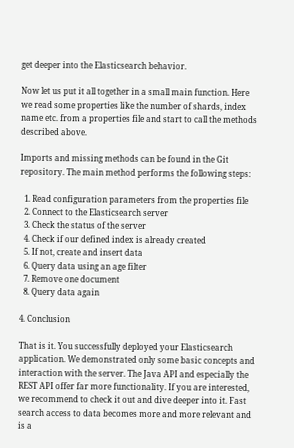get deeper into the Elasticsearch behavior.

Now let us put it all together in a small main function. Here we read some properties like the number of shards, index name etc. from a properties file and start to call the methods described above.

Imports and missing methods can be found in the Git repository. The main method performs the following steps:

  1. Read configuration parameters from the properties file
  2. Connect to the Elasticsearch server
  3. Check the status of the server
  4. Check if our defined index is already created
  5. If not, create and insert data
  6. Query data using an age filter
  7. Remove one document
  8. Query data again

4. Conclusion

That is it. You successfully deployed your Elasticsearch application. We demonstrated only some basic concepts and interaction with the server. The Java API and especially the REST API offer far more functionality. If you are interested, we recommend to check it out and dive deeper into it. Fast search access to data becomes more and more relevant and is a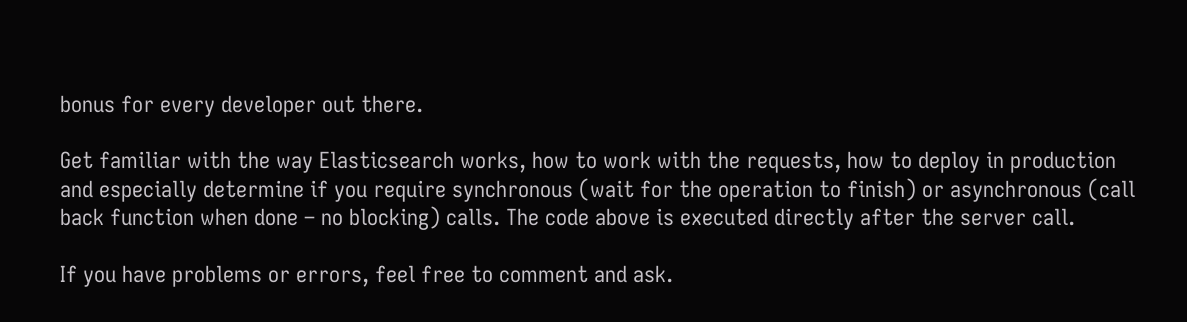bonus for every developer out there.

Get familiar with the way Elasticsearch works, how to work with the requests, how to deploy in production and especially determine if you require synchronous (wait for the operation to finish) or asynchronous (call back function when done – no blocking) calls. The code above is executed directly after the server call.

If you have problems or errors, feel free to comment and ask.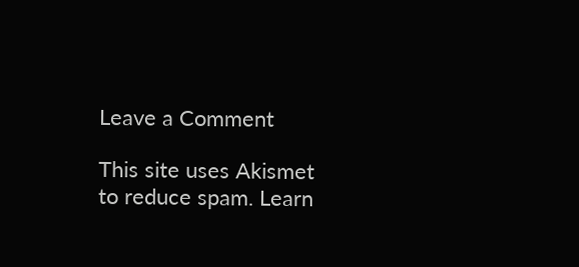Leave a Comment

This site uses Akismet to reduce spam. Learn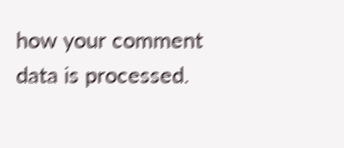how your comment data is processed.